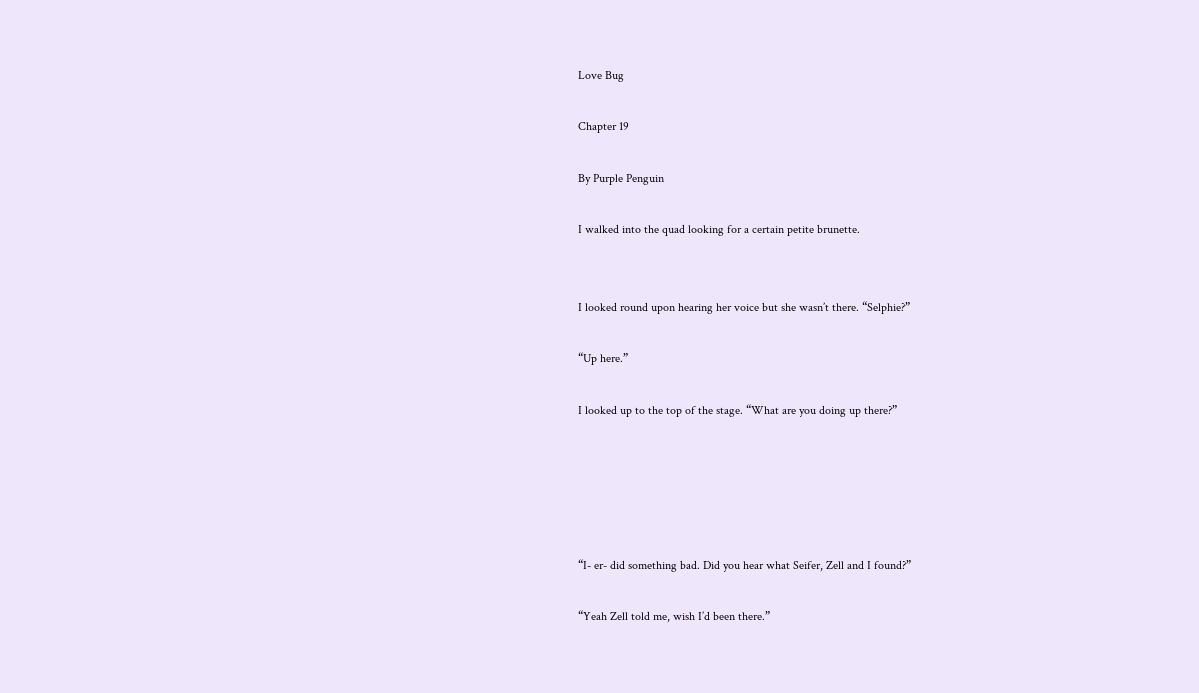Love Bug

Chapter 19

By Purple Penguin

I walked into the quad looking for a certain petite brunette.


I looked round upon hearing her voice but she wasn’t there. “Selphie?”

“Up here.”

I looked up to the top of the stage. “What are you doing up there?”





“I- er- did something bad. Did you hear what Seifer, Zell and I found?”

“Yeah Zell told me, wish I’d been there.”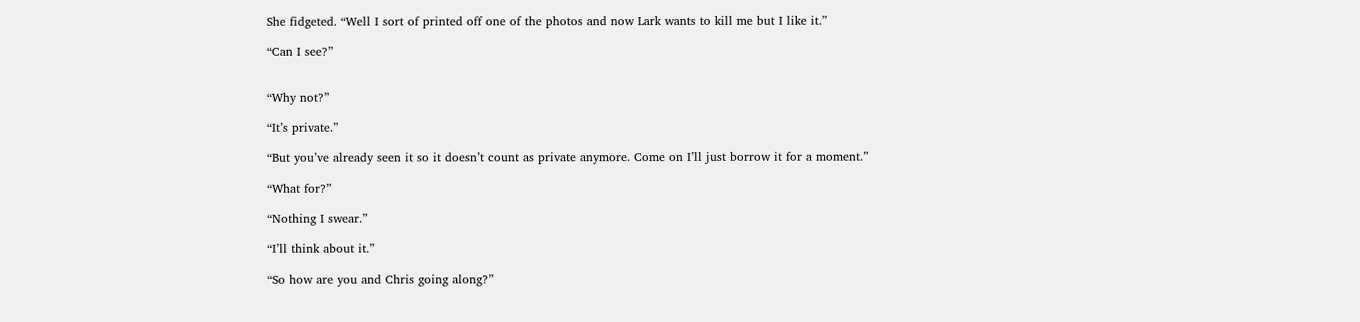She fidgeted. “Well I sort of printed off one of the photos and now Lark wants to kill me but I like it.”

“Can I see?”


“Why not?”

“It’s private.”

“But you’ve already seen it so it doesn’t count as private anymore. Come on I’ll just borrow it for a moment.”

“What for?”

“Nothing I swear.”

“I’ll think about it.”

“So how are you and Chris going along?”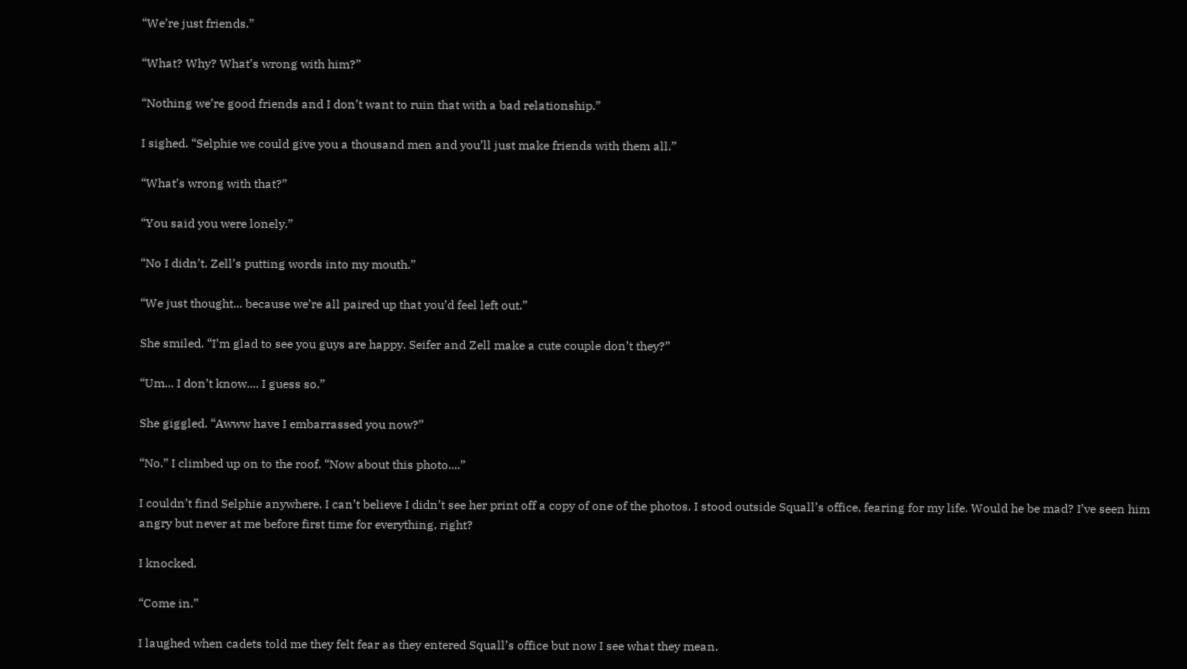“We’re just friends.”

“What? Why? What’s wrong with him?”

“Nothing we’re good friends and I don’t want to ruin that with a bad relationship.”

I sighed. “Selphie we could give you a thousand men and you’ll just make friends with them all.”

“What’s wrong with that?”

“You said you were lonely.”

“No I didn’t. Zell’s putting words into my mouth.”

“We just thought... because we’re all paired up that you’d feel left out.”

She smiled. “I’m glad to see you guys are happy. Seifer and Zell make a cute couple don’t they?”

“Um... I don’t know.... I guess so.”

She giggled. “Awww have I embarrassed you now?”

“No.” I climbed up on to the roof. “Now about this photo....”

I couldn’t find Selphie anywhere. I can’t believe I didn’t see her print off a copy of one of the photos. I stood outside Squall’s office, fearing for my life. Would he be mad? I’ve seen him angry but never at me before first time for everything, right?

I knocked.

“Come in.”

I laughed when cadets told me they felt fear as they entered Squall’s office but now I see what they mean.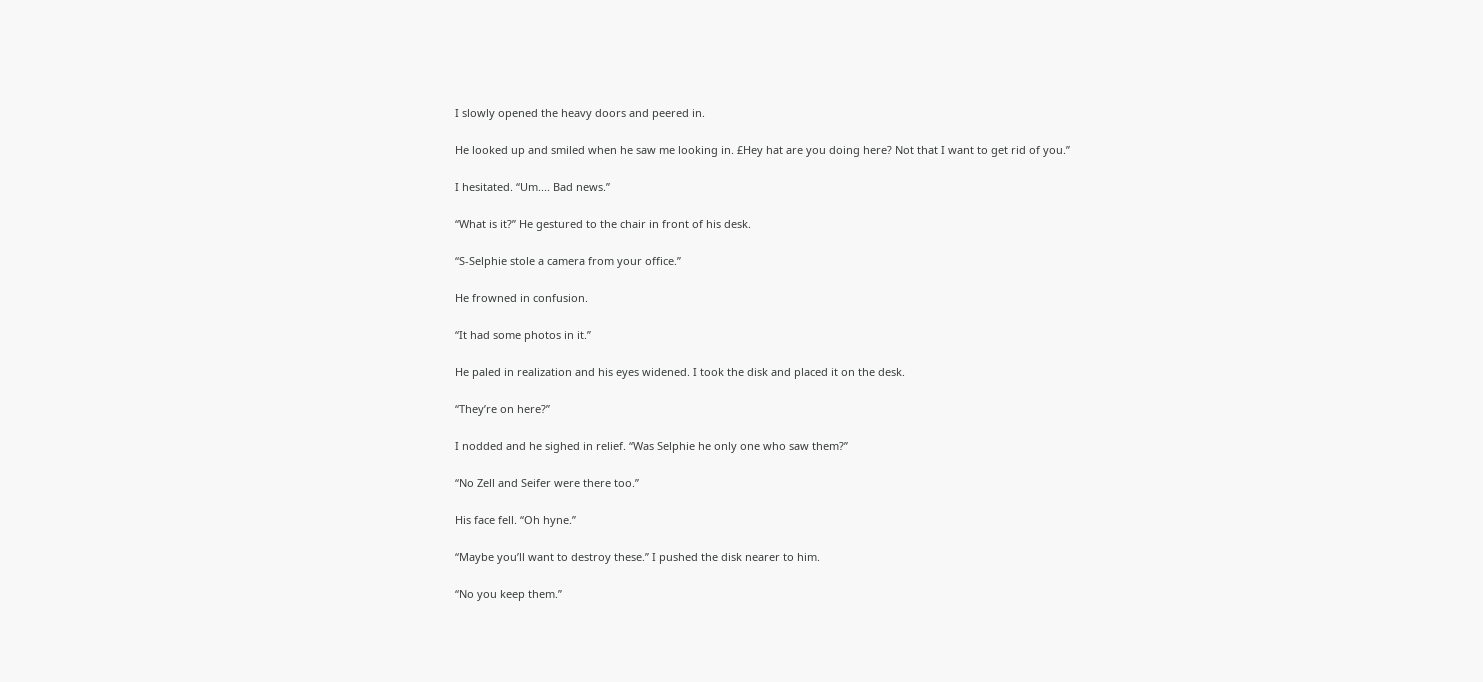I slowly opened the heavy doors and peered in.

He looked up and smiled when he saw me looking in. £Hey hat are you doing here? Not that I want to get rid of you.”

I hesitated. “Um.... Bad news.”

“What is it?” He gestured to the chair in front of his desk.

“S-Selphie stole a camera from your office.”

He frowned in confusion.

“It had some photos in it.”

He paled in realization and his eyes widened. I took the disk and placed it on the desk.

“They’re on here?”

I nodded and he sighed in relief. “Was Selphie he only one who saw them?”

“No Zell and Seifer were there too.”

His face fell. “Oh hyne.”

“Maybe you’ll want to destroy these.” I pushed the disk nearer to him.

“No you keep them.”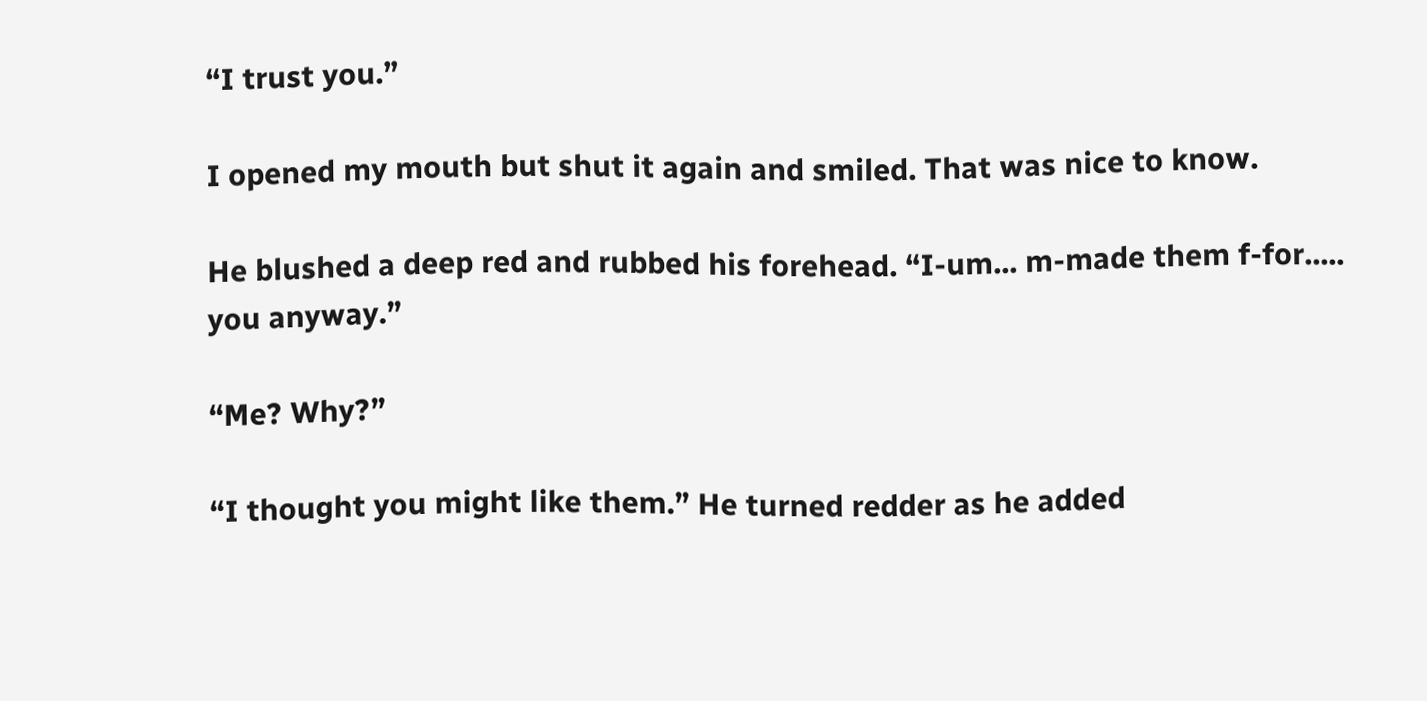“I trust you.”

I opened my mouth but shut it again and smiled. That was nice to know.

He blushed a deep red and rubbed his forehead. “I-um... m-made them f-for..... you anyway.”

“Me? Why?”

“I thought you might like them.” He turned redder as he added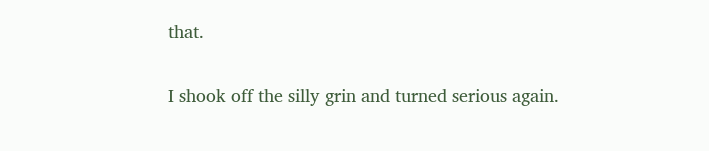that.

I shook off the silly grin and turned serious again.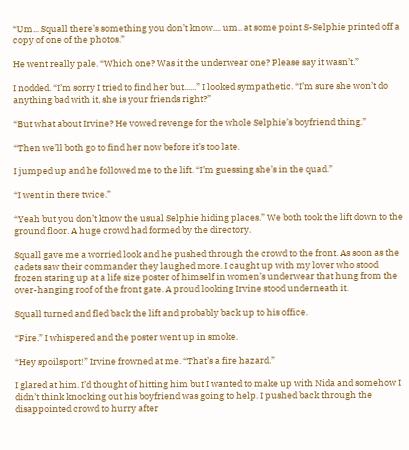“Um... Squall there’s something you don’t know.... um.. at some point S-Selphie printed off a copy of one of the photos.”

He went really pale. “Which one? Was it the underwear one? Please say it wasn’t.”

I nodded. “I’m sorry I tried to find her but......” I looked sympathetic. “I’m sure she won’t do anything bad with it, she is your friends right?”

“But what about Irvine? He vowed revenge for the whole Selphie’s boyfriend thing.”

“Then we’ll both go to find her now before it’s too late.

I jumped up and he followed me to the lift. “I’m guessing she’s in the quad.”

“I went in there twice.”

“Yeah but you don’t know the usual Selphie hiding places.” We both took the lift down to the ground floor. A huge crowd had formed by the directory.

Squall gave me a worried look and he pushed through the crowd to the front. As soon as the cadets saw their commander they laughed more. I caught up with my lover who stood frozen staring up at a life size poster of himself in women’s underwear that hung from the over-hanging roof of the front gate. A proud looking Irvine stood underneath it.

Squall turned and fled back the lift and probably back up to his office.

“Fire.” I whispered and the poster went up in smoke.

“Hey spoilsport!” Irvine frowned at me. “That’s a fire hazard.”

I glared at him. I’d thought of hitting him but I wanted to make up with Nida and somehow I didn’t think knocking out his boyfriend was going to help. I pushed back through the disappointed crowd to hurry after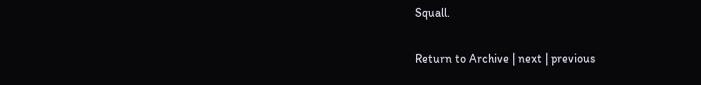Squall.

Return to Archive | next | previous